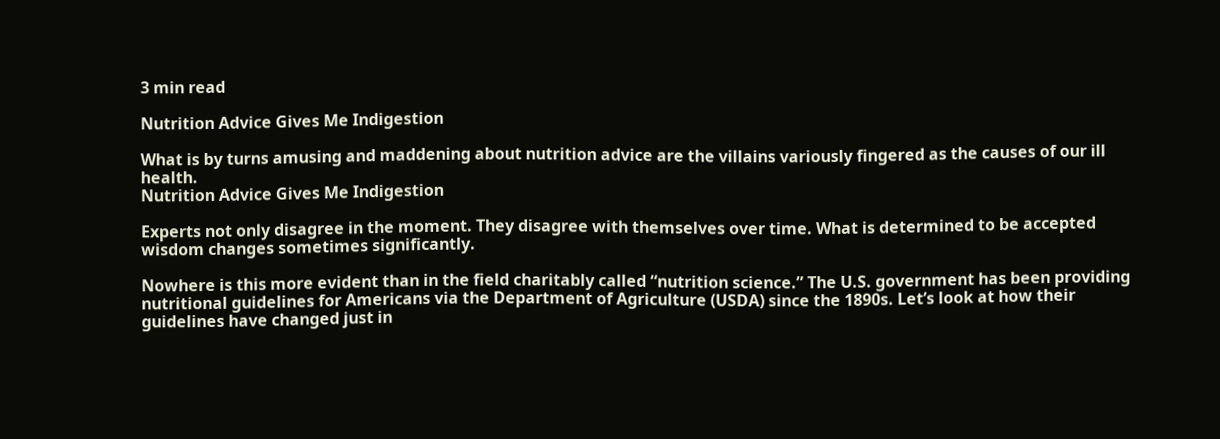3 min read

Nutrition Advice Gives Me Indigestion

What is by turns amusing and maddening about nutrition advice are the villains variously fingered as the causes of our ill health.
Nutrition Advice Gives Me Indigestion

Experts not only disagree in the moment. They disagree with themselves over time. What is determined to be accepted wisdom changes sometimes significantly.

Nowhere is this more evident than in the field charitably called “nutrition science.” The U.S. government has been providing nutritional guidelines for Americans via the Department of Agriculture (USDA) since the 1890s. Let’s look at how their guidelines have changed just in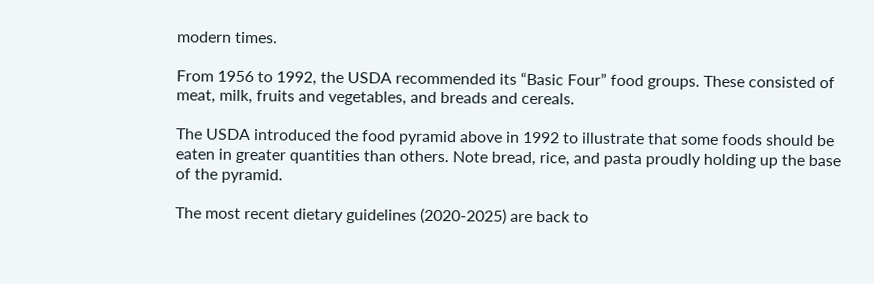modern times.

From 1956 to 1992, the USDA recommended its “Basic Four” food groups. These consisted of meat, milk, fruits and vegetables, and breads and cereals.

The USDA introduced the food pyramid above in 1992 to illustrate that some foods should be eaten in greater quantities than others. Note bread, rice, and pasta proudly holding up the base of the pyramid.

The most recent dietary guidelines (2020-2025) are back to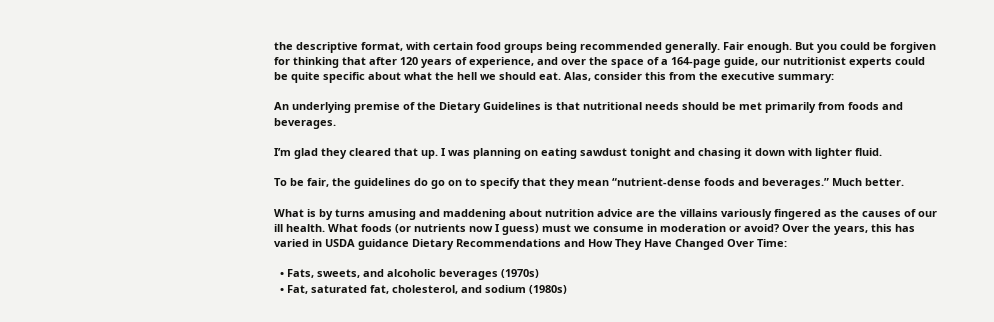the descriptive format, with certain food groups being recommended generally. Fair enough. But you could be forgiven for thinking that after 120 years of experience, and over the space of a 164-page guide, our nutritionist experts could be quite specific about what the hell we should eat. Alas, consider this from the executive summary:

An underlying premise of the Dietary Guidelines is that nutritional needs should be met primarily from foods and beverages.

I’m glad they cleared that up. I was planning on eating sawdust tonight and chasing it down with lighter fluid.

To be fair, the guidelines do go on to specify that they mean “nutrient-dense foods and beverages.” Much better.

What is by turns amusing and maddening about nutrition advice are the villains variously fingered as the causes of our ill health. What foods (or nutrients now I guess) must we consume in moderation or avoid? Over the years, this has varied in USDA guidance Dietary Recommendations and How They Have Changed Over Time:

  • Fats, sweets, and alcoholic beverages (1970s)
  • Fat, saturated fat, cholesterol, and sodium (1980s)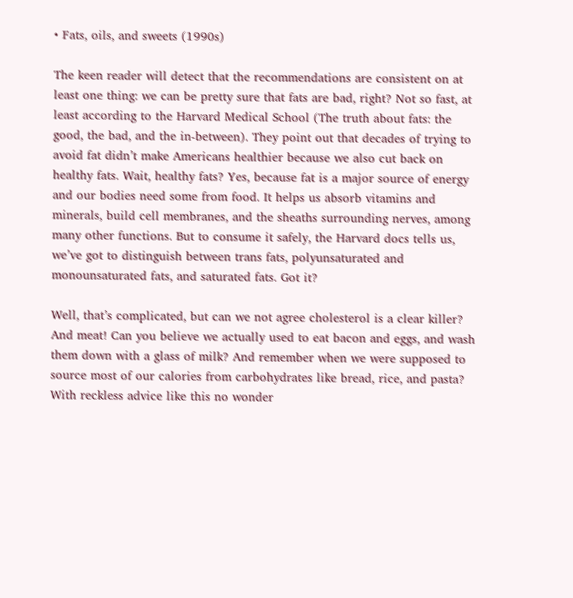• Fats, oils, and sweets (1990s)

The keen reader will detect that the recommendations are consistent on at least one thing: we can be pretty sure that fats are bad, right? Not so fast, at least according to the Harvard Medical School (The truth about fats: the good, the bad, and the in-between). They point out that decades of trying to avoid fat didn’t make Americans healthier because we also cut back on healthy fats. Wait, healthy fats? Yes, because fat is a major source of energy and our bodies need some from food. It helps us absorb vitamins and minerals, build cell membranes, and the sheaths surrounding nerves, among many other functions. But to consume it safely, the Harvard docs tells us, we’ve got to distinguish between trans fats, polyunsaturated and monounsaturated fats, and saturated fats. Got it?

Well, that’s complicated, but can we not agree cholesterol is a clear killer? And meat! Can you believe we actually used to eat bacon and eggs, and wash them down with a glass of milk? And remember when we were supposed to source most of our calories from carbohydrates like bread, rice, and pasta? With reckless advice like this no wonder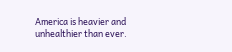America is heavier and unhealthier than ever.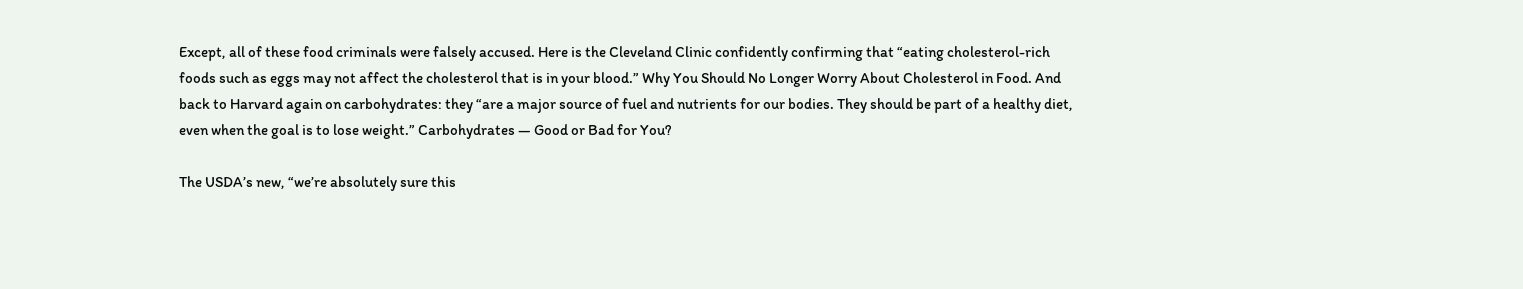Except, all of these food criminals were falsely accused. Here is the Cleveland Clinic confidently confirming that “eating cholesterol-rich foods such as eggs may not affect the cholesterol that is in your blood.” Why You Should No Longer Worry About Cholesterol in Food. And back to Harvard again on carbohydrates: they “are a major source of fuel and nutrients for our bodies. They should be part of a healthy diet, even when the goal is to lose weight.” Carbohydrates — Good or Bad for You?

The USDA’s new, “we’re absolutely sure this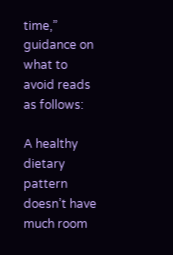time,” guidance on what to avoid reads as follows:

A healthy dietary pattern doesn’t have much room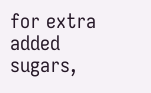for extra added sugars,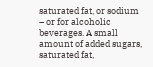saturated fat, or sodium – or for alcoholic beverages. A small amount of added sugars, saturated fat,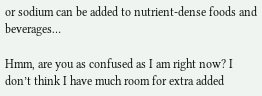or sodium can be added to nutrient-dense foods and beverages…

Hmm, are you as confused as I am right now? I don’t think I have much room for extra added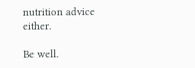nutrition advice either.

Be well.